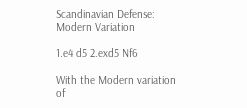Scandinavian Defense: Modern Variation

1.e4 d5 2.exd5 Nf6

With the Modern variation of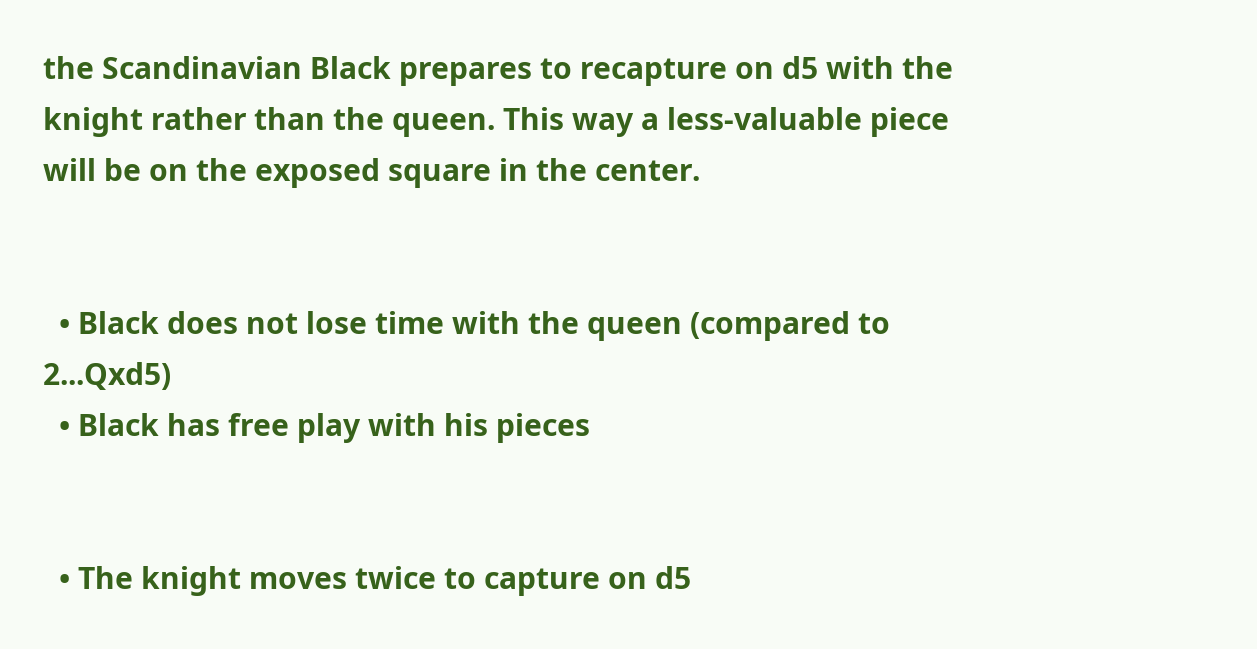the Scandinavian Black prepares to recapture on d5 with the knight rather than the queen. This way a less-valuable piece will be on the exposed square in the center.


  • Black does not lose time with the queen (compared to 2...Qxd5)
  • Black has free play with his pieces


  • The knight moves twice to capture on d5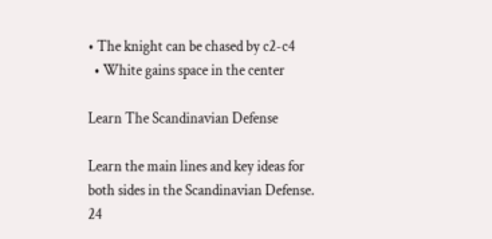• The knight can be chased by c2-c4
  • White gains space in the center

Learn The Scandinavian Defense

Learn the main lines and key ideas for both sides in the Scandinavian Defense.
24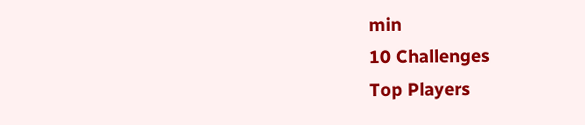min
10 Challenges
Top Players